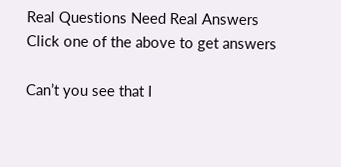Real Questions Need Real Answers
Click one of the above to get answers

Can’t you see that I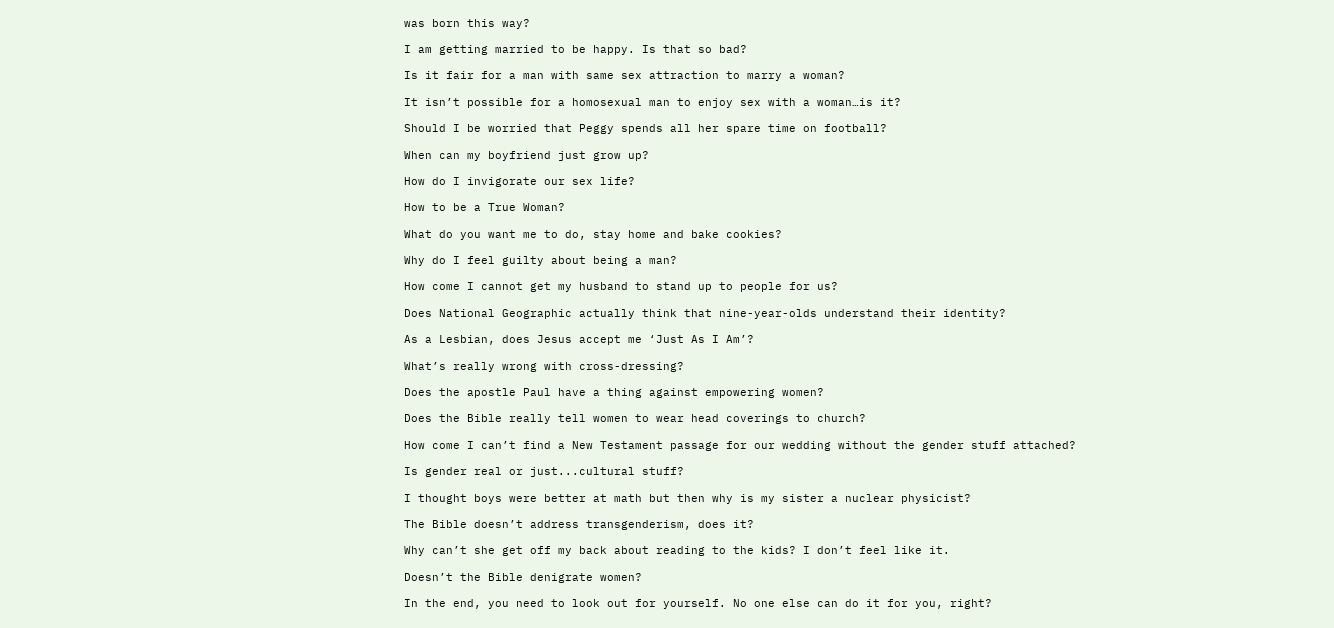was born this way?

I am getting married to be happy. Is that so bad?

Is it fair for a man with same sex attraction to marry a woman?

It isn’t possible for a homosexual man to enjoy sex with a woman…is it?

Should I be worried that Peggy spends all her spare time on football?

When can my boyfriend just grow up?

How do I invigorate our sex life?

How to be a True Woman?

What do you want me to do, stay home and bake cookies?

Why do I feel guilty about being a man?

How come I cannot get my husband to stand up to people for us?

Does National Geographic actually think that nine-year-olds understand their identity?

As a Lesbian, does Jesus accept me ‘Just As I Am’?

What’s really wrong with cross-dressing?

Does the apostle Paul have a thing against empowering women?

Does the Bible really tell women to wear head coverings to church?

How come I can’t find a New Testament passage for our wedding without the gender stuff attached?

Is gender real or just...cultural stuff?

I thought boys were better at math but then why is my sister a nuclear physicist?

The Bible doesn’t address transgenderism, does it?

Why can’t she get off my back about reading to the kids? I don’t feel like it.

Doesn’t the Bible denigrate women?

In the end, you need to look out for yourself. No one else can do it for you, right?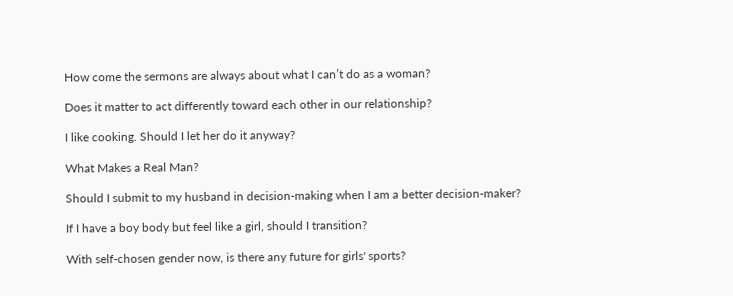How come the sermons are always about what I can’t do as a woman?

Does it matter to act differently toward each other in our relationship?

I like cooking. Should I let her do it anyway?

What Makes a Real Man?

Should I submit to my husband in decision-making when I am a better decision-maker?

If I have a boy body but feel like a girl, should I transition?

With self-chosen gender now, is there any future for girls' sports?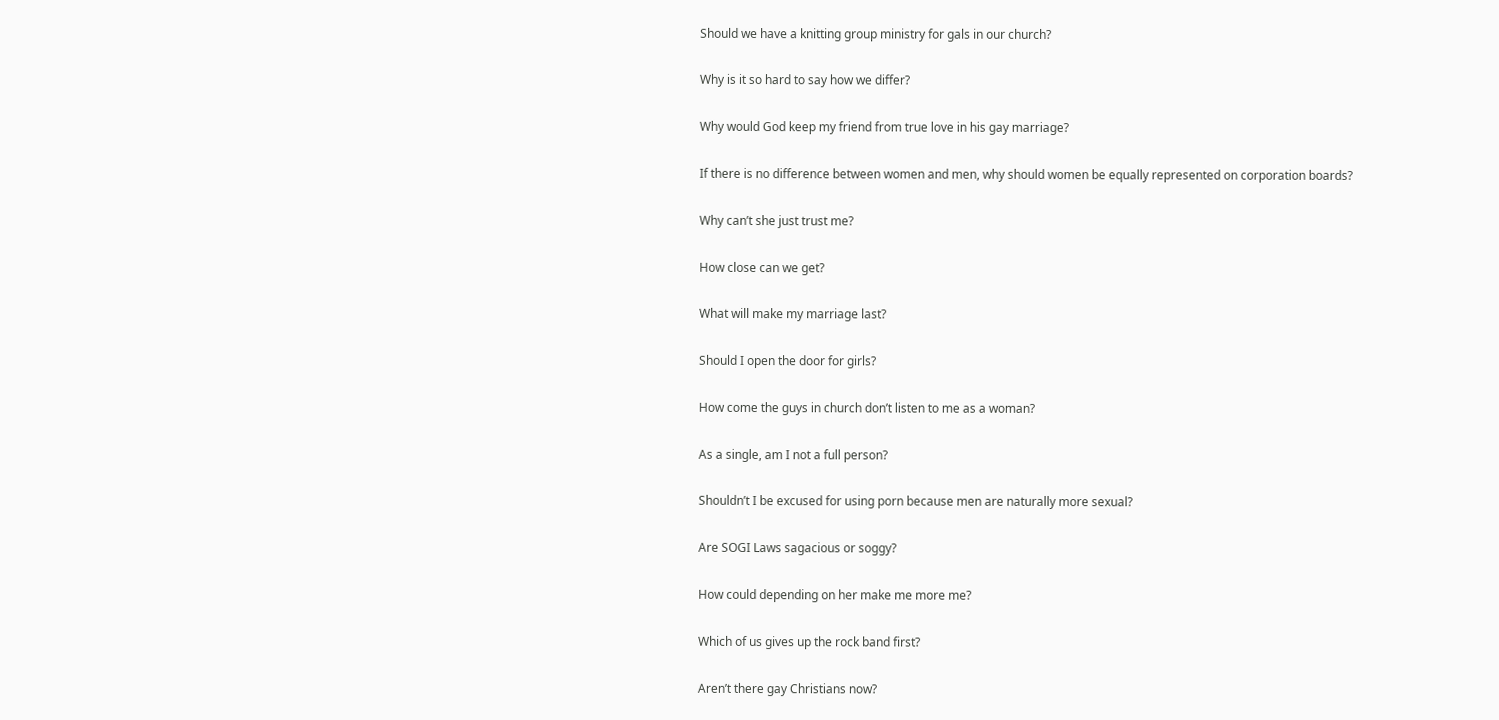Should we have a knitting group ministry for gals in our church?

Why is it so hard to say how we differ?

Why would God keep my friend from true love in his gay marriage?

If there is no difference between women and men, why should women be equally represented on corporation boards?

Why can’t she just trust me?

How close can we get?

What will make my marriage last?

Should I open the door for girls?

How come the guys in church don’t listen to me as a woman?

As a single, am I not a full person?

Shouldn’t I be excused for using porn because men are naturally more sexual?

Are SOGI Laws sagacious or soggy?

How could depending on her make me more me?

Which of us gives up the rock band first?

Aren’t there gay Christians now?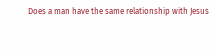Does a man have the same relationship with Jesus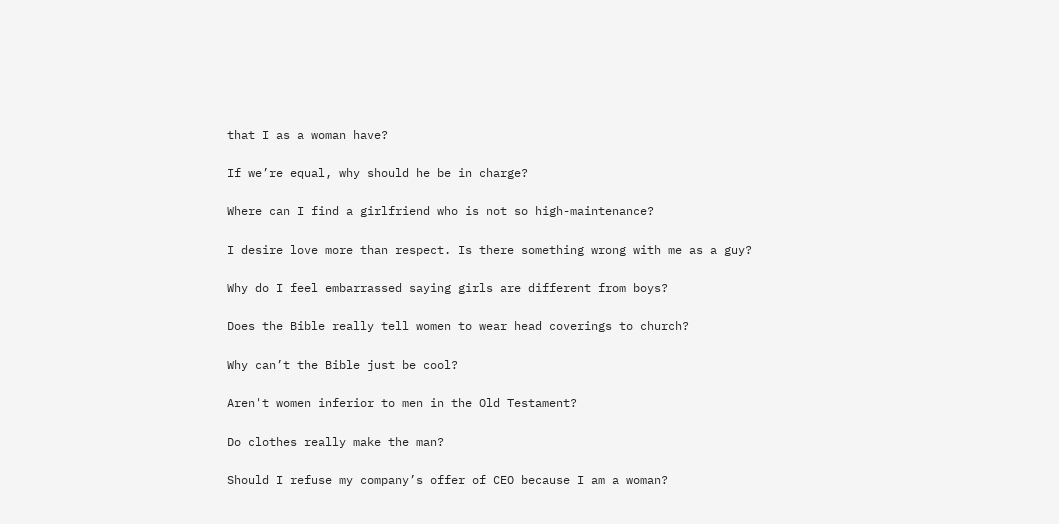that I as a woman have?

If we’re equal, why should he be in charge?

Where can I find a girlfriend who is not so high-maintenance?

I desire love more than respect. Is there something wrong with me as a guy?

Why do I feel embarrassed saying girls are different from boys?

Does the Bible really tell women to wear head coverings to church?

Why can’t the Bible just be cool?

Aren't women inferior to men in the Old Testament?

Do clothes really make the man?

Should I refuse my company’s offer of CEO because I am a woman?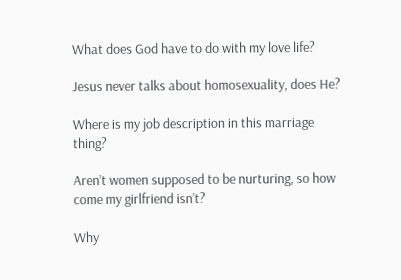What does God have to do with my love life?

Jesus never talks about homosexuality, does He?

Where is my job description in this marriage thing?

Aren’t women supposed to be nurturing, so how come my girlfriend isn’t?

Why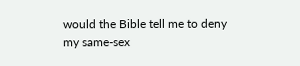would the Bible tell me to deny my same-sex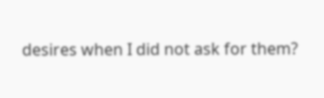desires when I did not ask for them?